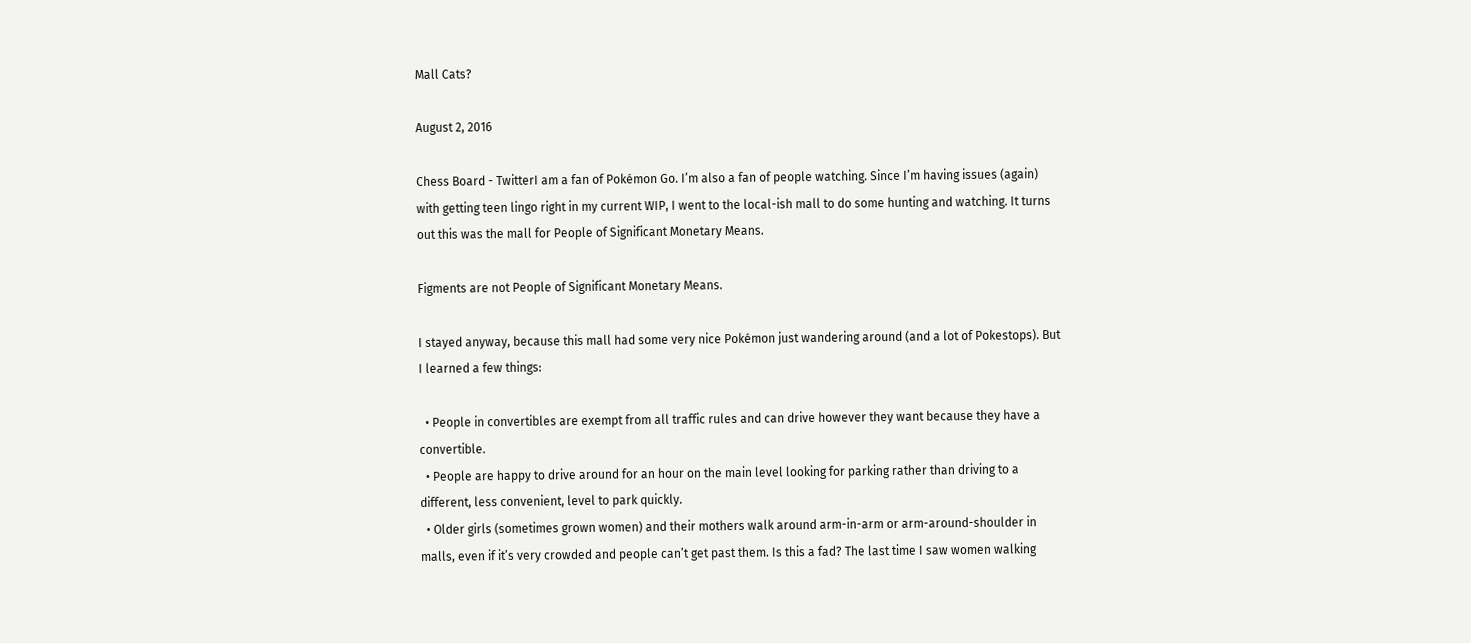Mall Cats?

August 2, 2016

Chess Board - TwitterI am a fan of Pokémon Go. I’m also a fan of people watching. Since I’m having issues (again) with getting teen lingo right in my current WIP, I went to the local-ish mall to do some hunting and watching. It turns out this was the mall for People of Significant Monetary Means.

Figments are not People of Significant Monetary Means.

I stayed anyway, because this mall had some very nice Pokémon just wandering around (and a lot of Pokestops). But I learned a few things:

  • People in convertibles are exempt from all traffic rules and can drive however they want because they have a convertible.
  • People are happy to drive around for an hour on the main level looking for parking rather than driving to a different, less convenient, level to park quickly.
  • Older girls (sometimes grown women) and their mothers walk around arm-in-arm or arm-around-shoulder in malls, even if it’s very crowded and people can’t get past them. Is this a fad? The last time I saw women walking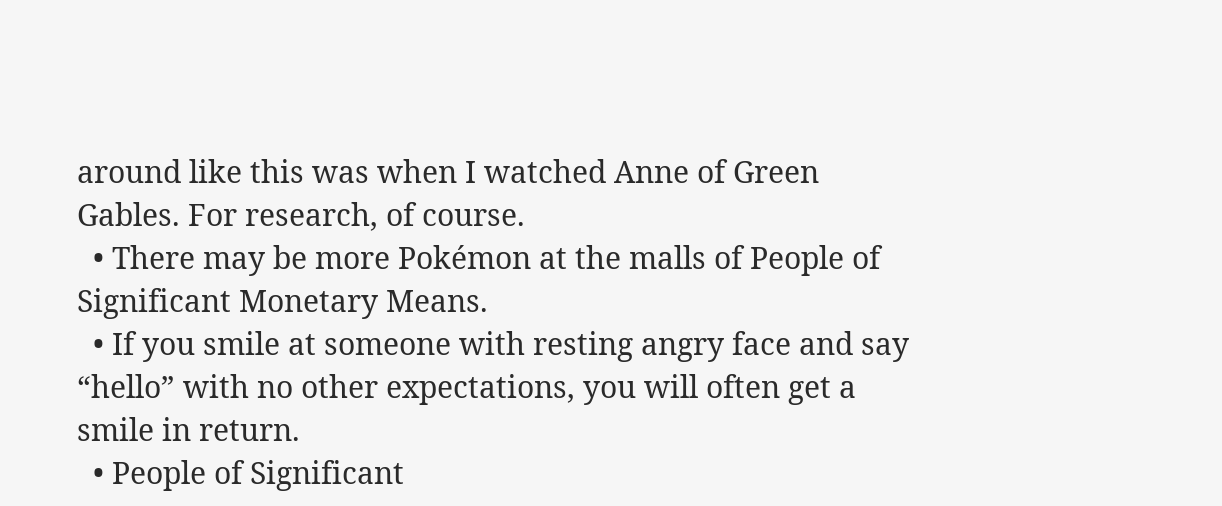around like this was when I watched Anne of Green Gables. For research, of course.
  • There may be more Pokémon at the malls of People of Significant Monetary Means.
  • If you smile at someone with resting angry face and say “hello” with no other expectations, you will often get a smile in return.
  • People of Significant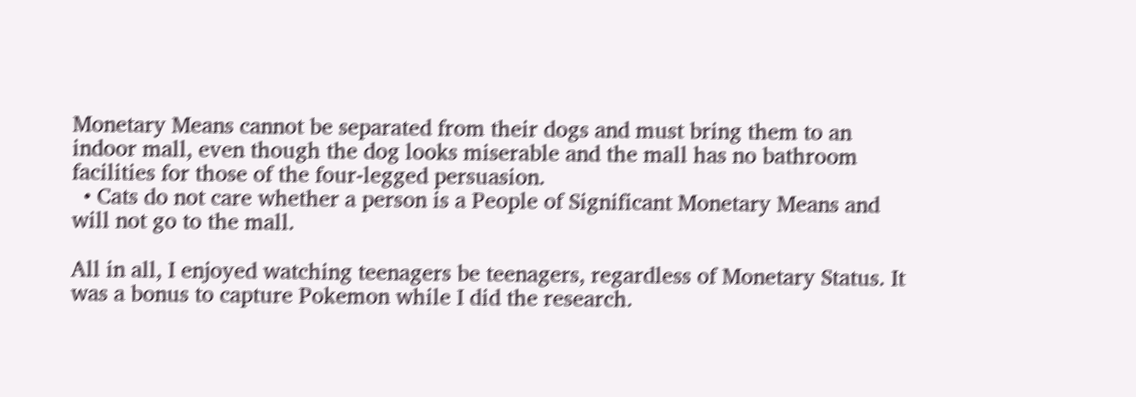Monetary Means cannot be separated from their dogs and must bring them to an indoor mall, even though the dog looks miserable and the mall has no bathroom facilities for those of the four-legged persuasion.
  • Cats do not care whether a person is a People of Significant Monetary Means and will not go to the mall.

All in all, I enjoyed watching teenagers be teenagers, regardless of Monetary Status. It was a bonus to capture Pokemon while I did the research.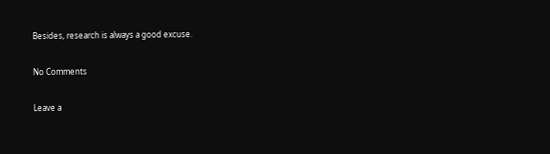Besides, research is always a good excuse.

No Comments

Leave a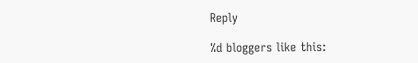Reply

%d bloggers like this: